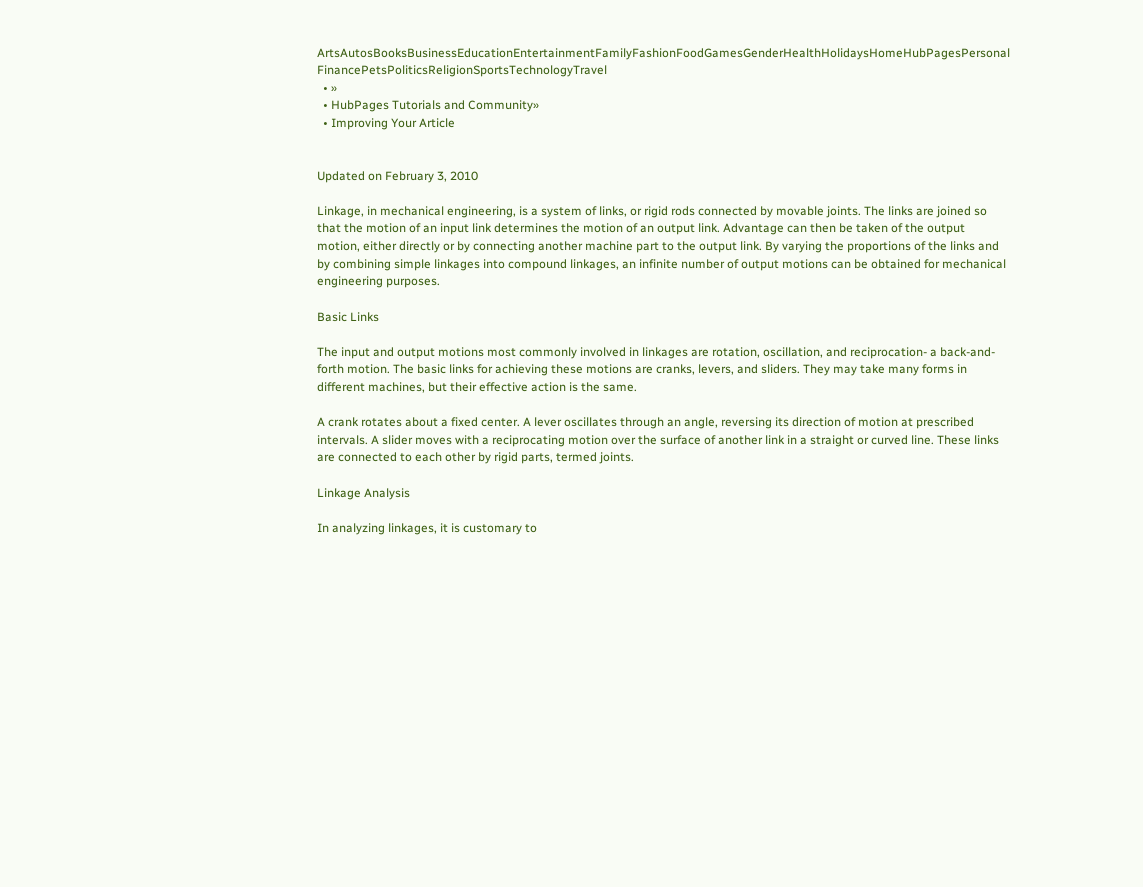ArtsAutosBooksBusinessEducationEntertainmentFamilyFashionFoodGamesGenderHealthHolidaysHomeHubPagesPersonal FinancePetsPoliticsReligionSportsTechnologyTravel
  • »
  • HubPages Tutorials and Community»
  • Improving Your Article


Updated on February 3, 2010

Linkage, in mechanical engineering, is a system of links, or rigid rods connected by movable joints. The links are joined so that the motion of an input link determines the motion of an output link. Advantage can then be taken of the output motion, either directly or by connecting another machine part to the output link. By varying the proportions of the links and by combining simple linkages into compound linkages, an infinite number of output motions can be obtained for mechanical engineering purposes.

Basic Links

The input and output motions most commonly involved in linkages are rotation, oscillation, and reciprocation- a back-and-forth motion. The basic links for achieving these motions are cranks, levers, and sliders. They may take many forms in different machines, but their effective action is the same.

A crank rotates about a fixed center. A lever oscillates through an angle, reversing its direction of motion at prescribed intervals. A slider moves with a reciprocating motion over the surface of another link in a straight or curved line. These links are connected to each other by rigid parts, termed joints.

Linkage Analysis

In analyzing linkages, it is customary to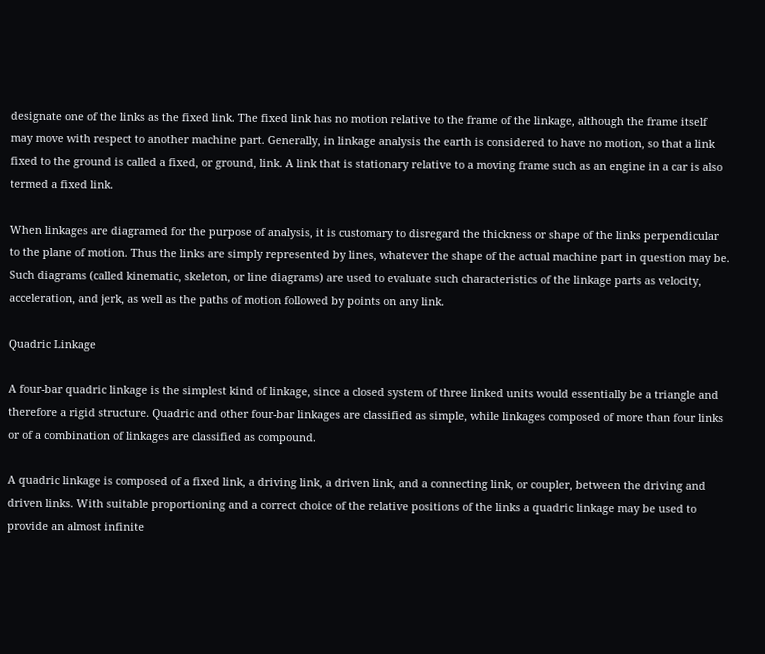designate one of the links as the fixed link. The fixed link has no motion relative to the frame of the linkage, although the frame itself may move with respect to another machine part. Generally, in linkage analysis the earth is considered to have no motion, so that a link fixed to the ground is called a fixed, or ground, link. A link that is stationary relative to a moving frame such as an engine in a car is also termed a fixed link.

When linkages are diagramed for the purpose of analysis, it is customary to disregard the thickness or shape of the links perpendicular to the plane of motion. Thus the links are simply represented by lines, whatever the shape of the actual machine part in question may be. Such diagrams (called kinematic, skeleton, or line diagrams) are used to evaluate such characteristics of the linkage parts as velocity, acceleration, and jerk, as well as the paths of motion followed by points on any link.

Quadric Linkage

A four-bar quadric linkage is the simplest kind of linkage, since a closed system of three linked units would essentially be a triangle and therefore a rigid structure. Quadric and other four-bar linkages are classified as simple, while linkages composed of more than four links or of a combination of linkages are classified as compound.

A quadric linkage is composed of a fixed link, a driving link, a driven link, and a connecting link, or coupler, between the driving and driven links. With suitable proportioning and a correct choice of the relative positions of the links a quadric linkage may be used to provide an almost infinite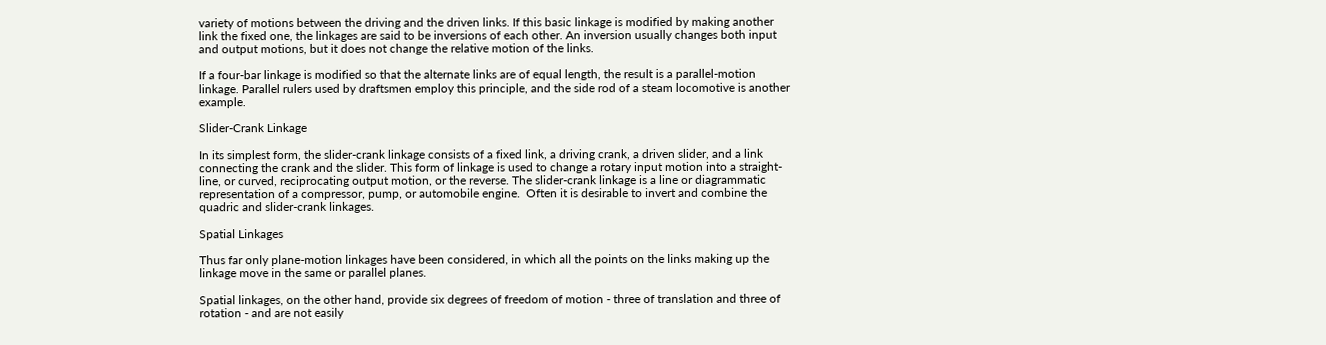variety of motions between the driving and the driven links. If this basic linkage is modified by making another link the fixed one, the linkages are said to be inversions of each other. An inversion usually changes both input and output motions, but it does not change the relative motion of the links.

If a four-bar linkage is modified so that the alternate links are of equal length, the result is a parallel-motion linkage. Parallel rulers used by draftsmen employ this principle, and the side rod of a steam locomotive is another example.

Slider-Crank Linkage

In its simplest form, the slider-crank linkage consists of a fixed link, a driving crank, a driven slider, and a link connecting the crank and the slider. This form of linkage is used to change a rotary input motion into a straight-line, or curved, reciprocating output motion, or the reverse. The slider-crank linkage is a line or diagrammatic representation of a compressor, pump, or automobile engine.  Often it is desirable to invert and combine the quadric and slider-crank linkages.

Spatial Linkages

Thus far only plane-motion linkages have been considered, in which all the points on the links making up the linkage move in the same or parallel planes.

Spatial linkages, on the other hand, provide six degrees of freedom of motion - three of translation and three of rotation - and are not easily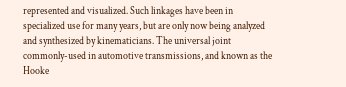represented and visualized. Such linkages have been in specialized use for many years, but are only now being analyzed and synthesized by kinematicians. The universal joint commonly-used in automotive transmissions, and known as the Hooke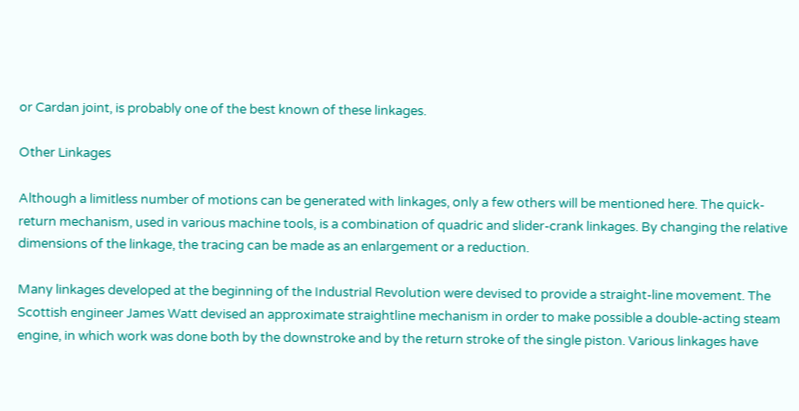or Cardan joint, is probably one of the best known of these linkages.

Other Linkages

Although a limitless number of motions can be generated with linkages, only a few others will be mentioned here. The quick-return mechanism, used in various machine tools, is a combination of quadric and slider-crank linkages. By changing the relative dimensions of the linkage, the tracing can be made as an enlargement or a reduction.

Many linkages developed at the beginning of the Industrial Revolution were devised to provide a straight-line movement. The Scottish engineer James Watt devised an approximate straightline mechanism in order to make possible a double-acting steam engine, in which work was done both by the downstroke and by the return stroke of the single piston. Various linkages have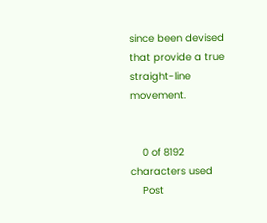since been devised that provide a true straight-line movement.


    0 of 8192 characters used
    Post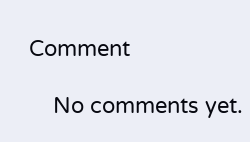Comment

    No comments yet.